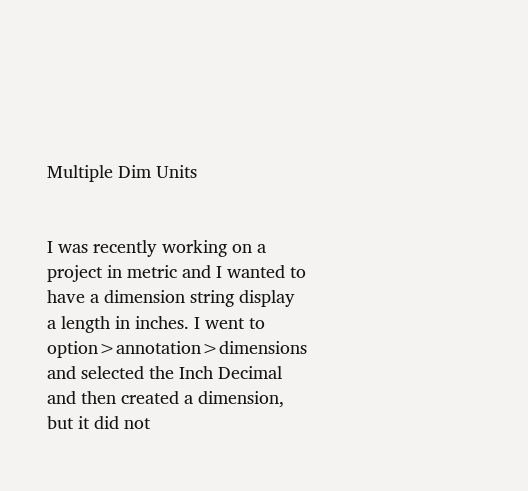Multiple Dim Units


I was recently working on a project in metric and I wanted to have a dimension string display a length in inches. I went to option>annotation>dimensions and selected the Inch Decimal and then created a dimension, but it did not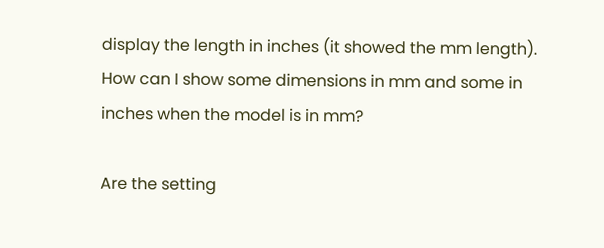display the length in inches (it showed the mm length). How can I show some dimensions in mm and some in inches when the model is in mm?

Are the setting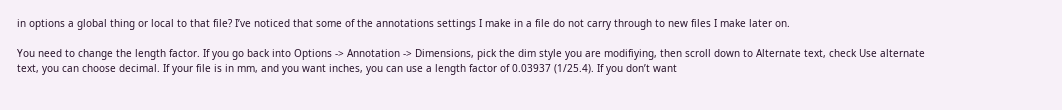in options a global thing or local to that file? I’ve noticed that some of the annotations settings I make in a file do not carry through to new files I make later on.

You need to change the length factor. If you go back into Options -> Annotation -> Dimensions, pick the dim style you are modifiying, then scroll down to Alternate text, check Use alternate text, you can choose decimal. If your file is in mm, and you want inches, you can use a length factor of 0.03937 (1/25.4). If you don’t want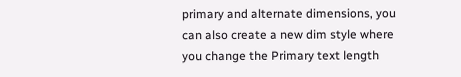primary and alternate dimensions, you can also create a new dim style where you change the Primary text length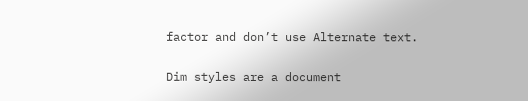factor and don’t use Alternate text.

Dim styles are a document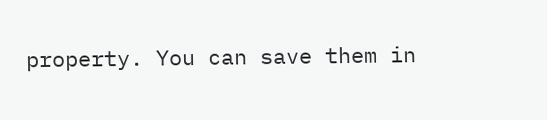property. You can save them in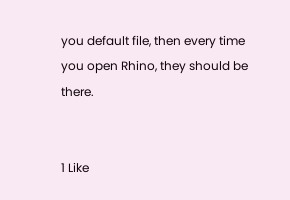you default file, then every time you open Rhino, they should be there.


1 Like